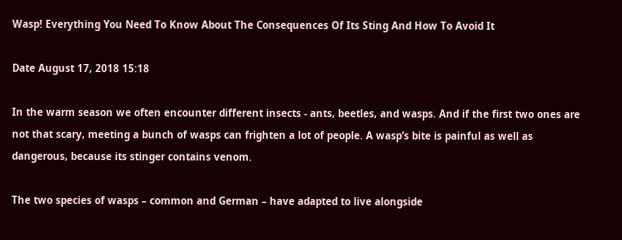Wasp! Everything You Need To Know About The Consequences Of Its Sting And How To Avoid It

Date August 17, 2018 15:18

In the warm season we often encounter different insects - ants, beetles, and wasps. And if the first two ones are not that scary, meeting a bunch of wasps can frighten a lot of people. A wasp’s bite is painful as well as dangerous, because its stinger contains venom.

The two species of wasps – common and German – have adapted to live alongside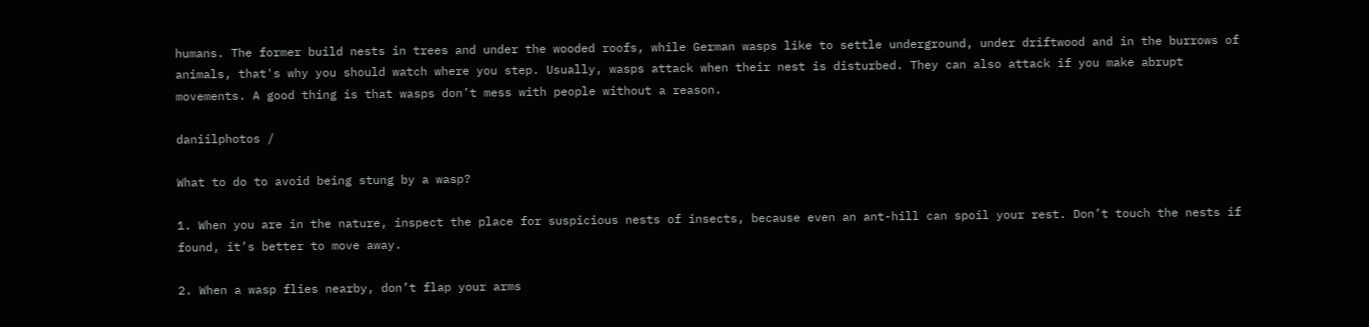humans. The former build nests in trees and under the wooded roofs, while German wasps like to settle underground, under driftwood and in the burrows of animals, that's why you should watch where you step. Usually, wasps attack when their nest is disturbed. They can also attack if you make abrupt movements. A good thing is that wasps don’t mess with people without a reason.

daniilphotos /

What to do to avoid being stung by a wasp?

1. When you are in the nature, inspect the place for suspicious nests of insects, because even an ant-hill can spoil your rest. Don’t touch the nests if found, it’s better to move away.

2. When a wasp flies nearby, don’t flap your arms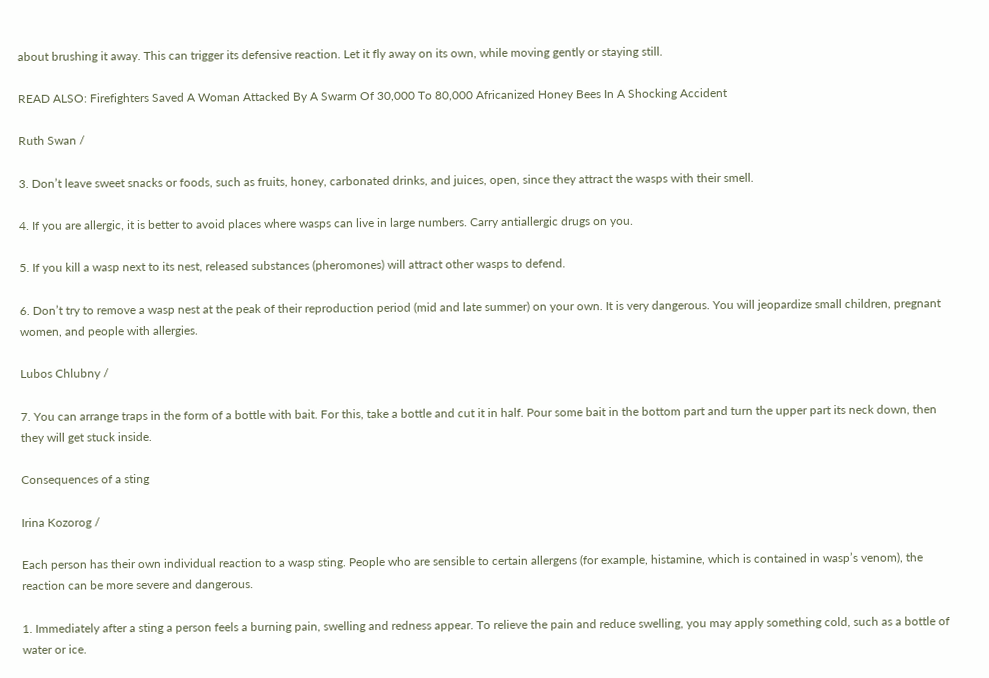about brushing it away. This can trigger its defensive reaction. Let it fly away on its own, while moving gently or staying still.

READ ALSO: Firefighters Saved A Woman Attacked By A Swarm Of 30,000 To 80,000 Africanized Honey Bees In A Shocking Accident

Ruth Swan /

3. Don’t leave sweet snacks or foods, such as fruits, honey, carbonated drinks, and juices, open, since they attract the wasps with their smell.

4. If you are allergic, it is better to avoid places where wasps can live in large numbers. Carry antiallergic drugs on you.

5. If you kill a wasp next to its nest, released substances (pheromones) will attract other wasps to defend.

6. Don’t try to remove a wasp nest at the peak of their reproduction period (mid and late summer) on your own. It is very dangerous. You will jeopardize small children, pregnant women, and people with allergies.

Lubos Chlubny /

7. You can arrange traps in the form of a bottle with bait. For this, take a bottle and cut it in half. Pour some bait in the bottom part and turn the upper part its neck down, then they will get stuck inside.

Consequences of a sting

Irina Kozorog /

Each person has their own individual reaction to a wasp sting. People who are sensible to certain allergens (for example, histamine, which is contained in wasp’s venom), the reaction can be more severe and dangerous.

1. Immediately after a sting a person feels a burning pain, swelling and redness appear. To relieve the pain and reduce swelling, you may apply something cold, such as a bottle of water or ice.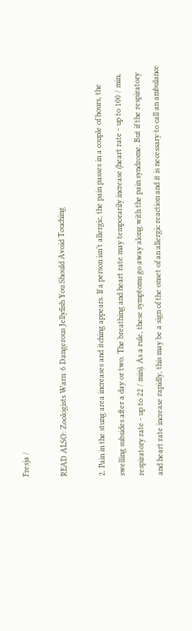Fresja /

READ ALSO: Zoologists Warn: 6 Dangerous Jellyfish You Should Avoid Touching

2. Pain in the stung area increases and itching appears. If a person isn’t allergic, the pain passes in a couple of hours, the swelling subsides after a day or two. The breathing and heart rate may temporarily increase (heart rate - up to 100 / min, respiratory rate - up to 22 / min). As a rule, these symptoms go away along with the pain syndrome. But if the respiratory and heart rate increase rapidly, this may be a sign of the onset of an allergic reaction and it is necessary to call an ambulance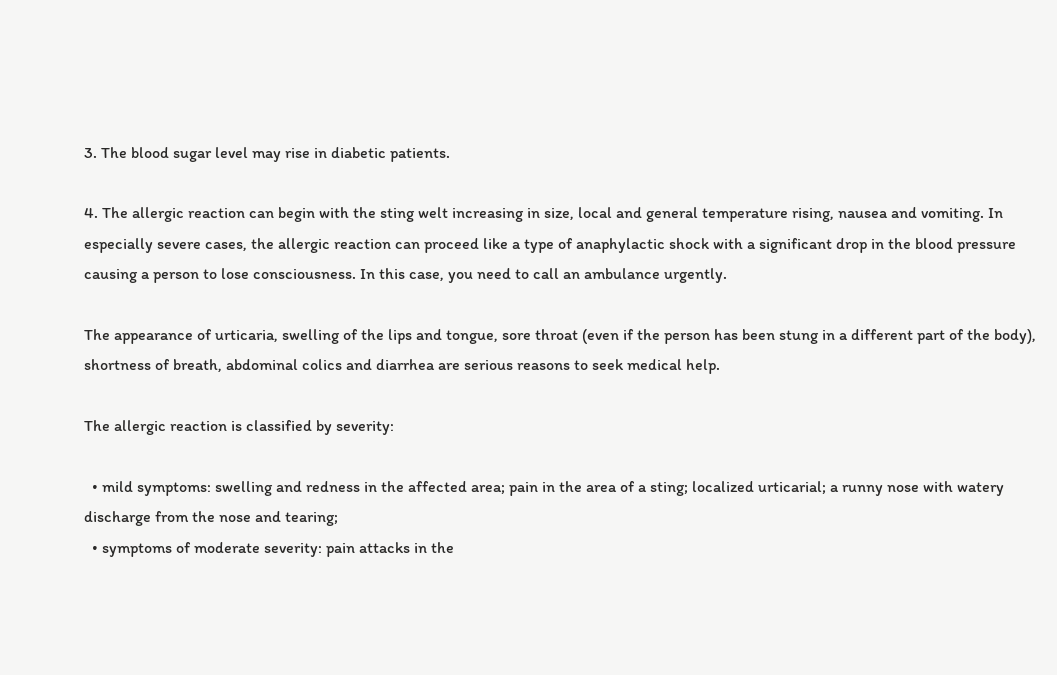3. The blood sugar level may rise in diabetic patients.

4. The allergic reaction can begin with the sting welt increasing in size, local and general temperature rising, nausea and vomiting. In especially severe cases, the allergic reaction can proceed like a type of anaphylactic shock with a significant drop in the blood pressure causing a person to lose consciousness. In this case, you need to call an ambulance urgently.

The appearance of urticaria, swelling of the lips and tongue, sore throat (even if the person has been stung in a different part of the body), shortness of breath, abdominal colics and diarrhea are serious reasons to seek medical help.

The allergic reaction is classified by severity:

  • mild symptoms: swelling and redness in the affected area; pain in the area of a sting; localized urticarial; a runny nose with watery discharge from the nose and tearing;
  • symptoms of moderate severity: pain attacks in the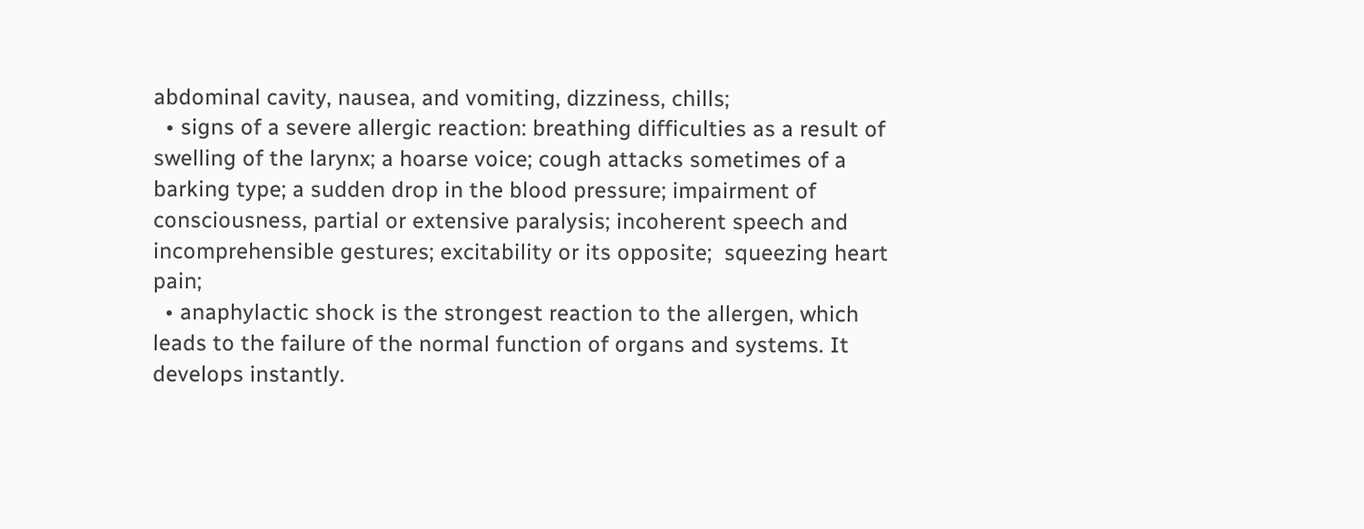abdominal cavity, nausea, and vomiting, dizziness, chills;
  • signs of a severe allergic reaction: breathing difficulties as a result of swelling of the larynx; a hoarse voice; cough attacks sometimes of a barking type; a sudden drop in the blood pressure; impairment of consciousness, partial or extensive paralysis; incoherent speech and incomprehensible gestures; excitability or its opposite;  squeezing heart pain;
  • anaphylactic shock is the strongest reaction to the allergen, which leads to the failure of the normal function of organs and systems. It develops instantly.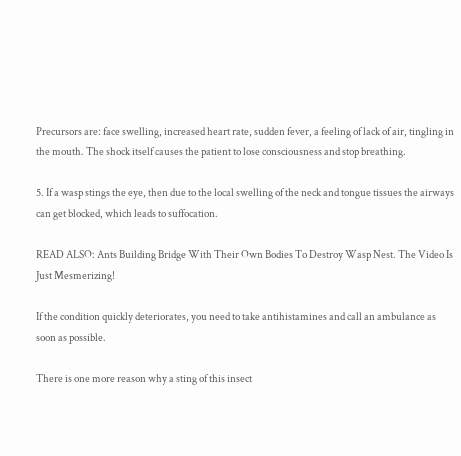Precursors are: face swelling, increased heart rate, sudden fever, a feeling of lack of air, tingling in the mouth. The shock itself causes the patient to lose consciousness and stop breathing.

5. If a wasp stings the eye, then due to the local swelling of the neck and tongue tissues the airways can get blocked, which leads to suffocation.

READ ALSO: Ants Building Bridge With Their Own Bodies To Destroy Wasp Nest. The Video Is Just Mesmerizing!

If the condition quickly deteriorates, you need to take antihistamines and call an ambulance as soon as possible.

There is one more reason why a sting of this insect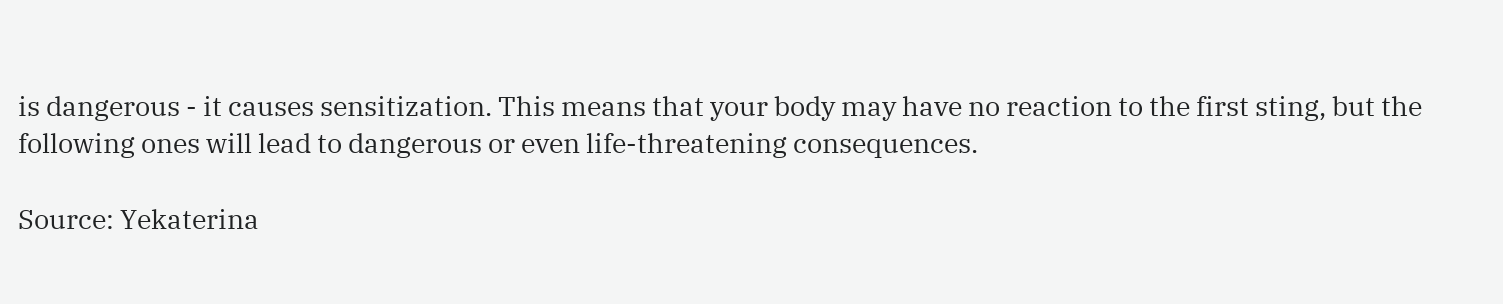is dangerous - it causes sensitization. This means that your body may have no reaction to the first sting, but the following ones will lead to dangerous or even life-threatening consequences.

Source: Yekaterina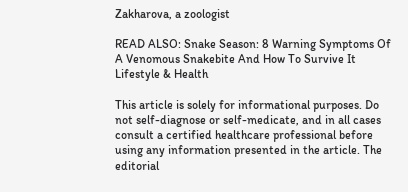Zakharova, a zoologist

READ ALSO: Snake Season: 8 Warning Symptoms Of A Venomous Snakebite And How To Survive It Lifestyle & Health

This article is solely for informational purposes. Do not self-diagnose or self-medicate, and in all cases consult a certified healthcare professional before using any information presented in the article. The editorial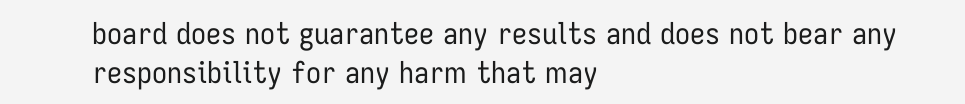board does not guarantee any results and does not bear any responsibility for any harm that may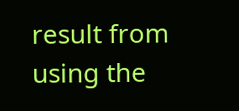result from using the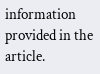information provided in the article.